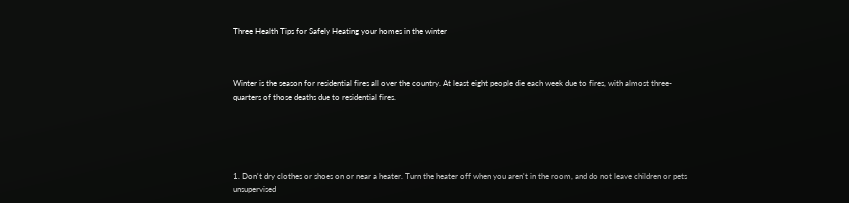Three Health Tips for Safely Heating your homes in the winter



Winter is the season for residential fires all over the country. At least eight people die each week due to fires, with almost three-quarters of those deaths due to residential fires.





1. Don't dry clothes or shoes on or near a heater. Turn the heater off when you aren't in the room, and do not leave children or pets unsupervised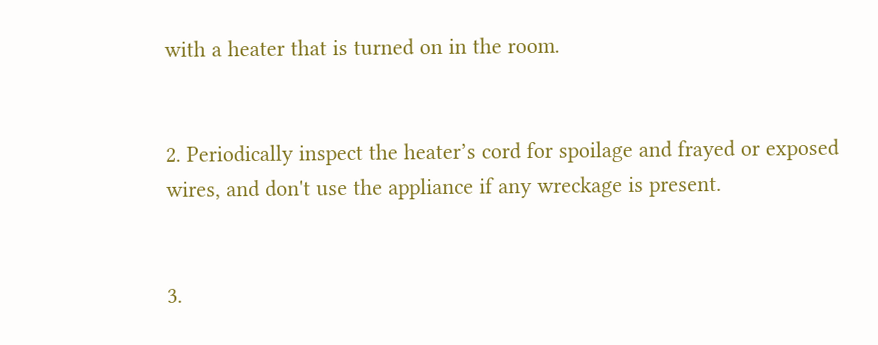with a heater that is turned on in the room.


2. Periodically inspect the heater’s cord for spoilage and frayed or exposed wires, and don't use the appliance if any wreckage is present.


3.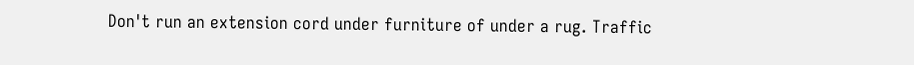Don't run an extension cord under furniture of under a rug. Traffic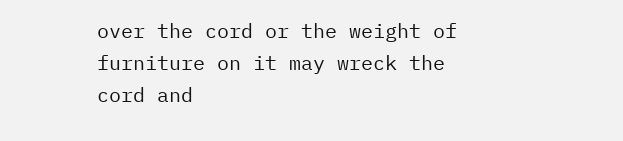over the cord or the weight of furniture on it may wreck the cord and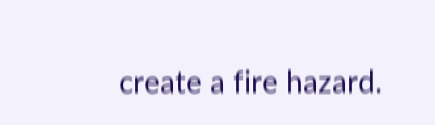create a fire hazard.